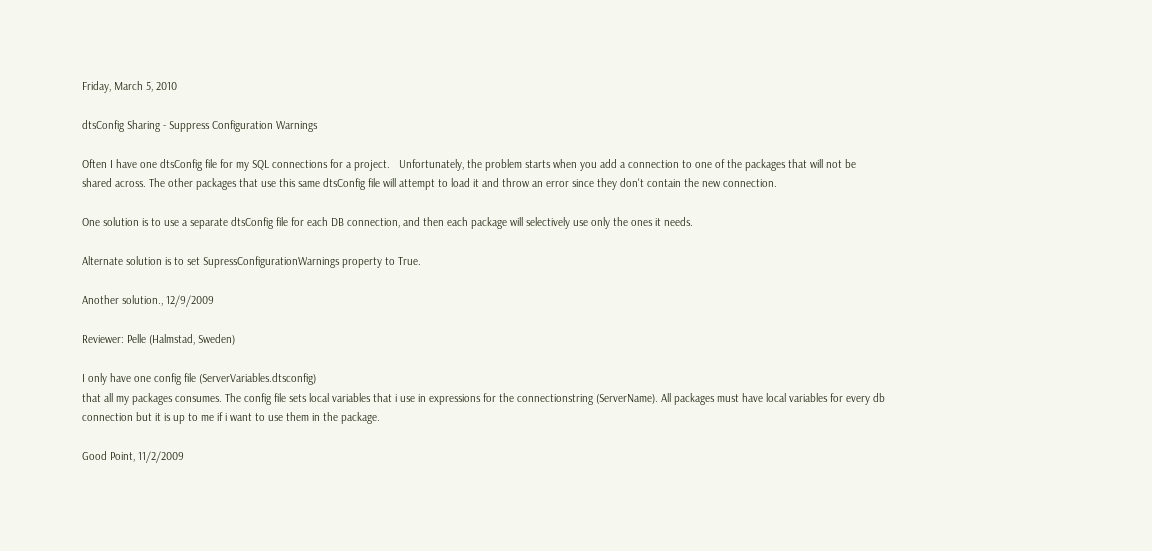Friday, March 5, 2010

dtsConfig Sharing - Suppress Configuration Warnings

Often I have one dtsConfig file for my SQL connections for a project.   Unfortunately, the problem starts when you add a connection to one of the packages that will not be shared across. The other packages that use this same dtsConfig file will attempt to load it and throw an error since they don't contain the new connection.

One solution is to use a separate dtsConfig file for each DB connection, and then each package will selectively use only the ones it needs.

Alternate solution is to set SupressConfigurationWarnings property to True.

Another solution., 12/9/2009

Reviewer: Pelle (Halmstad, Sweden)

I only have one config file (ServerVariables.dtsconfig)
that all my packages consumes. The config file sets local variables that i use in expressions for the connectionstring (ServerName). All packages must have local variables for every db connection but it is up to me if i want to use them in the package.

Good Point, 11/2/2009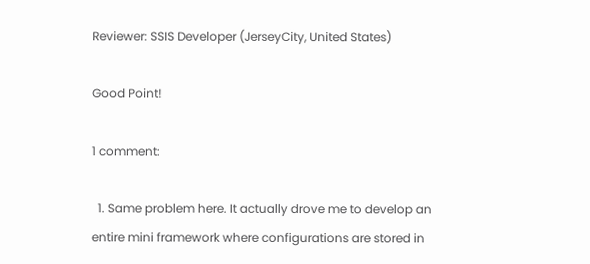Reviewer: SSIS Developer (JerseyCity, United States)

Good Point!

1 comment:

  1. Same problem here. It actually drove me to develop an entire mini framework where configurations are stored in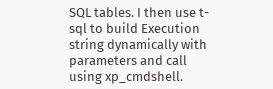SQL tables. I then use t-sql to build Execution string dynamically with parameters and call using xp_cmdshell.